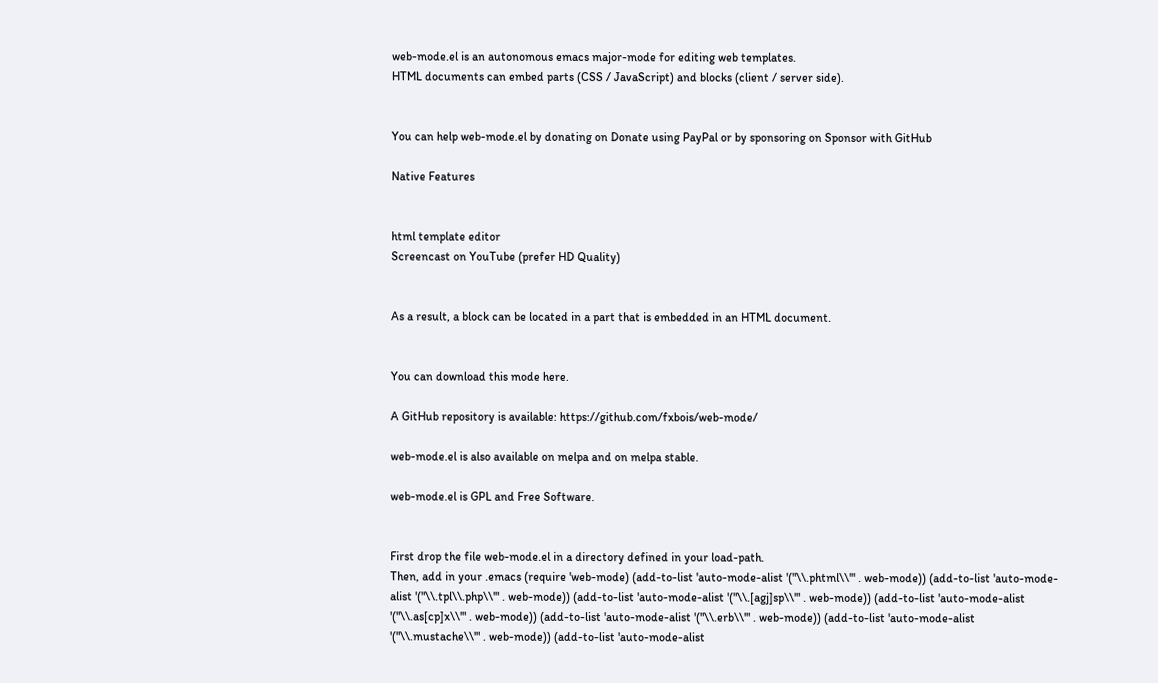web-mode.el is an autonomous emacs major-mode for editing web templates.
HTML documents can embed parts (CSS / JavaScript) and blocks (client / server side).


You can help web-mode.el by donating on Donate using PayPal or by sponsoring on Sponsor with GitHub

Native Features


html template editor
Screencast on YouTube (prefer HD Quality)


As a result, a block can be located in a part that is embedded in an HTML document.


You can download this mode here.

A GitHub repository is available: https://github.com/fxbois/web-mode/

web-mode.el is also available on melpa and on melpa stable.

web-mode.el is GPL and Free Software.


First drop the file web-mode.el in a directory defined in your load-path.
Then, add in your .emacs (require 'web-mode) (add-to-list 'auto-mode-alist '("\\.phtml\\'" . web-mode)) (add-to-list 'auto-mode-alist '("\\.tpl\\.php\\'" . web-mode)) (add-to-list 'auto-mode-alist '("\\.[agj]sp\\'" . web-mode)) (add-to-list 'auto-mode-alist '("\\.as[cp]x\\'" . web-mode)) (add-to-list 'auto-mode-alist '("\\.erb\\'" . web-mode)) (add-to-list 'auto-mode-alist '("\\.mustache\\'" . web-mode)) (add-to-list 'auto-mode-alist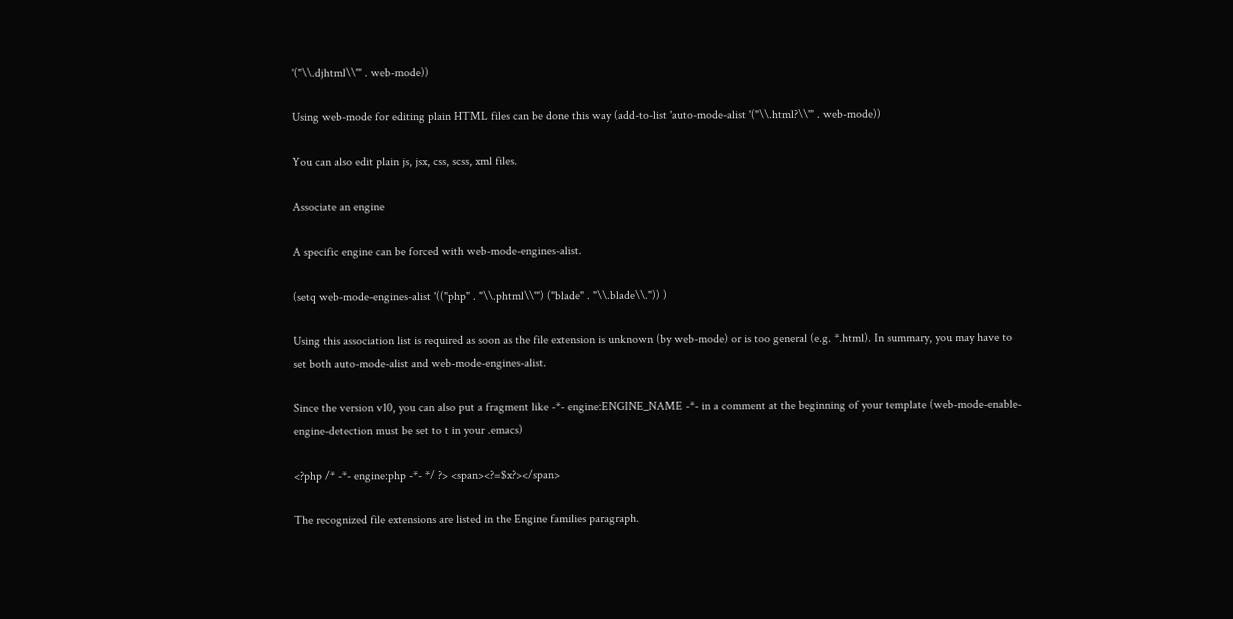'("\\.djhtml\\'" . web-mode))

Using web-mode for editing plain HTML files can be done this way (add-to-list 'auto-mode-alist '("\\.html?\\'" . web-mode))

You can also edit plain js, jsx, css, scss, xml files.

Associate an engine

A specific engine can be forced with web-mode-engines-alist.

(setq web-mode-engines-alist '(("php" . "\\.phtml\\'") ("blade" . "\\.blade\\.")) )

Using this association list is required as soon as the file extension is unknown (by web-mode) or is too general (e.g. *.html). In summary, you may have to set both auto-mode-alist and web-mode-engines-alist.

Since the version v10, you can also put a fragment like -*- engine:ENGINE_NAME -*- in a comment at the beginning of your template (web-mode-enable-engine-detection must be set to t in your .emacs)

<?php /* -*- engine:php -*- */ ?> <span><?=$x?></span>

The recognized file extensions are listed in the Engine families paragraph.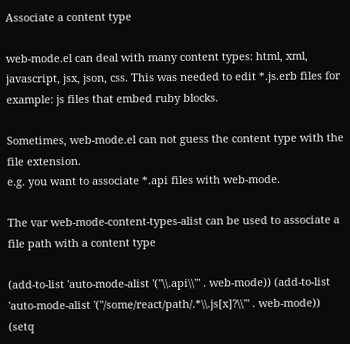Associate a content type

web-mode.el can deal with many content types: html, xml, javascript, jsx, json, css. This was needed to edit *.js.erb files for example: js files that embed ruby blocks.

Sometimes, web-mode.el can not guess the content type with the file extension.
e.g. you want to associate *.api files with web-mode.

The var web-mode-content-types-alist can be used to associate a file path with a content type

(add-to-list 'auto-mode-alist '("\\.api\\'" . web-mode)) (add-to-list 'auto-mode-alist '("/some/react/path/.*\\.js[x]?\\'" . web-mode)) (setq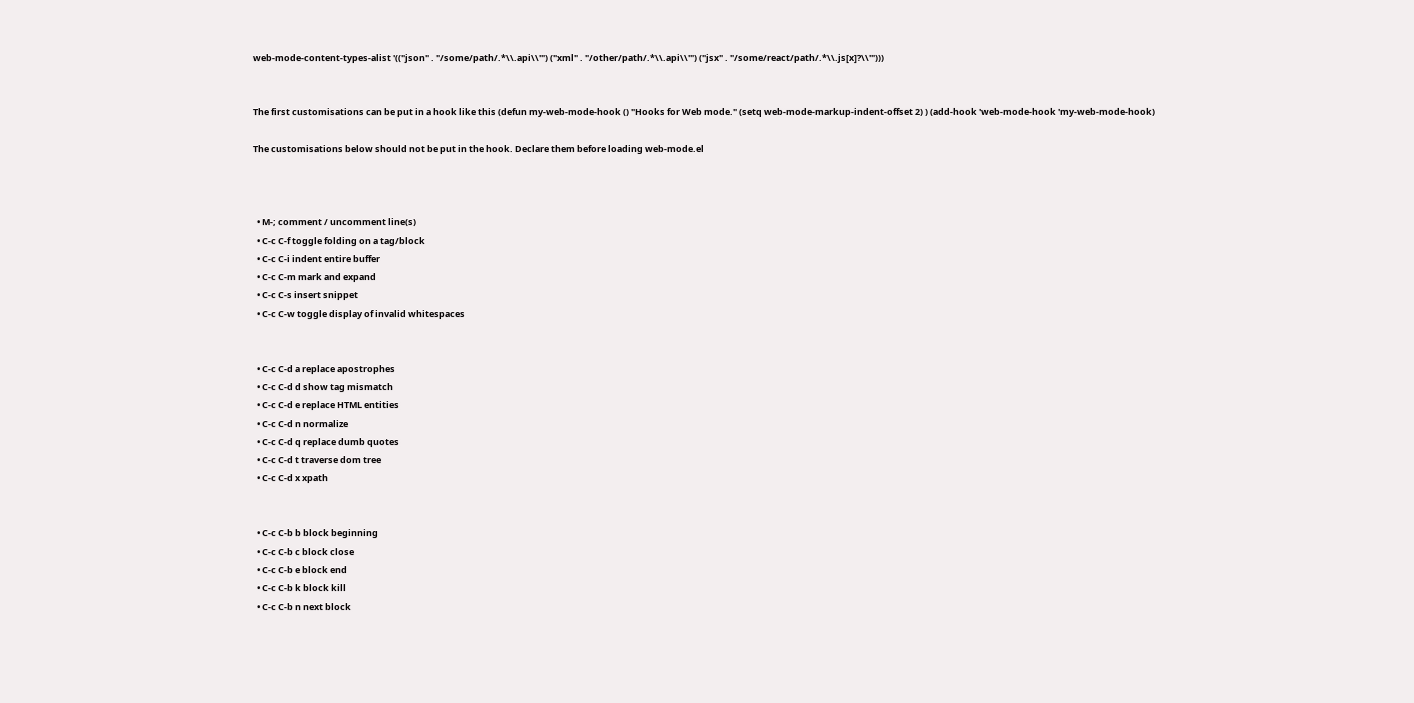web-mode-content-types-alist '(("json" . "/some/path/.*\\.api\\'") ("xml" . "/other/path/.*\\.api\\'") ("jsx" . "/some/react/path/.*\\.js[x]?\\'")))


The first customisations can be put in a hook like this (defun my-web-mode-hook () "Hooks for Web mode." (setq web-mode-markup-indent-offset 2) ) (add-hook 'web-mode-hook 'my-web-mode-hook)

The customisations below should not be put in the hook. Declare them before loading web-mode.el



  • M-; comment / uncomment line(s)
  • C-c C-f toggle folding on a tag/block
  • C-c C-i indent entire buffer
  • C-c C-m mark and expand
  • C-c C-s insert snippet
  • C-c C-w toggle display of invalid whitespaces


  • C-c C-d a replace apostrophes
  • C-c C-d d show tag mismatch
  • C-c C-d e replace HTML entities
  • C-c C-d n normalize
  • C-c C-d q replace dumb quotes
  • C-c C-d t traverse dom tree
  • C-c C-d x xpath


  • C-c C-b b block beginning
  • C-c C-b c block close
  • C-c C-b e block end
  • C-c C-b k block kill
  • C-c C-b n next block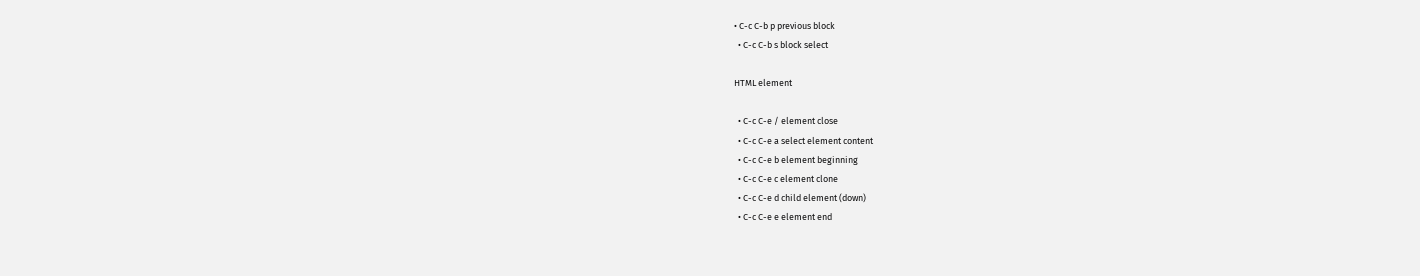• C-c C-b p previous block
  • C-c C-b s block select

HTML element

  • C-c C-e / element close
  • C-c C-e a select element content
  • C-c C-e b element beginning
  • C-c C-e c element clone
  • C-c C-e d child element (down)
  • C-c C-e e element end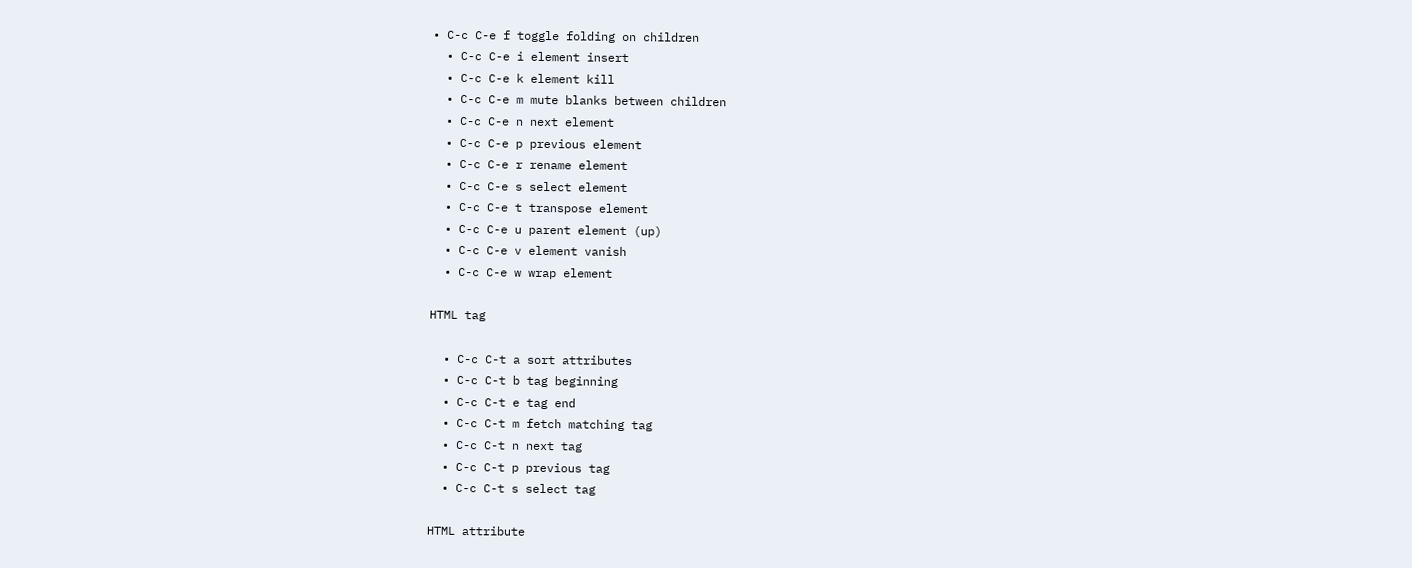• C-c C-e f toggle folding on children
  • C-c C-e i element insert
  • C-c C-e k element kill
  • C-c C-e m mute blanks between children
  • C-c C-e n next element
  • C-c C-e p previous element
  • C-c C-e r rename element
  • C-c C-e s select element
  • C-c C-e t transpose element
  • C-c C-e u parent element (up)
  • C-c C-e v element vanish
  • C-c C-e w wrap element

HTML tag

  • C-c C-t a sort attributes
  • C-c C-t b tag beginning
  • C-c C-t e tag end
  • C-c C-t m fetch matching tag
  • C-c C-t n next tag
  • C-c C-t p previous tag
  • C-c C-t s select tag

HTML attribute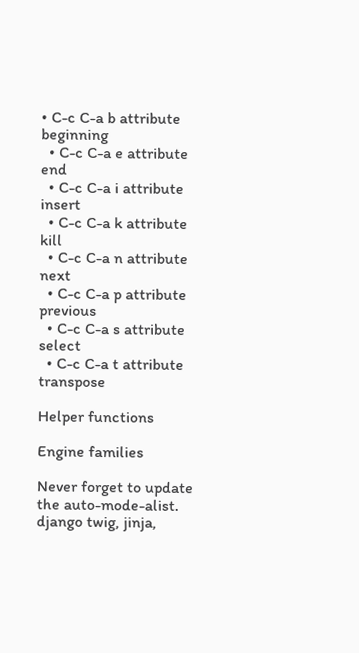• C-c C-a b attribute beginning
  • C-c C-a e attribute end
  • C-c C-a i attribute insert
  • C-c C-a k attribute kill
  • C-c C-a n attribute next
  • C-c C-a p attribute previous
  • C-c C-a s attribute select
  • C-c C-a t attribute transpose

Helper functions

Engine families

Never forget to update the auto-mode-alist.
django twig, jinja,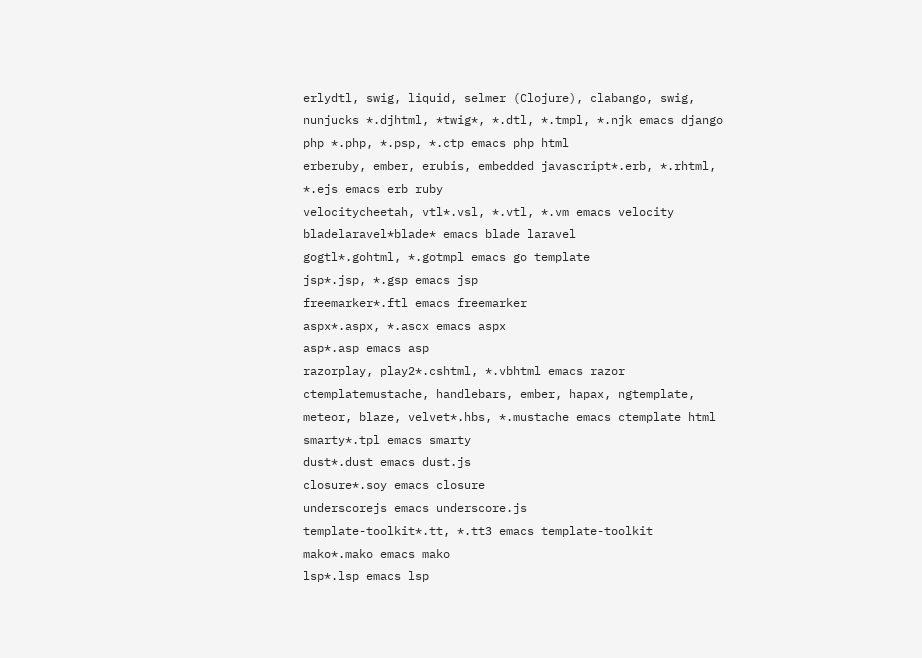erlydtl, swig, liquid, selmer (Clojure), clabango, swig, nunjucks *.djhtml, *twig*, *.dtl, *.tmpl, *.njk emacs django
php *.php, *.psp, *.ctp emacs php html
erberuby, ember, erubis, embedded javascript*.erb, *.rhtml, *.ejs emacs erb ruby
velocitycheetah, vtl*.vsl, *.vtl, *.vm emacs velocity
bladelaravel*blade* emacs blade laravel
gogtl*.gohtml, *.gotmpl emacs go template
jsp*.jsp, *.gsp emacs jsp
freemarker*.ftl emacs freemarker
aspx*.aspx, *.ascx emacs aspx
asp*.asp emacs asp
razorplay, play2*.cshtml, *.vbhtml emacs razor
ctemplatemustache, handlebars, ember, hapax, ngtemplate, meteor, blaze, velvet*.hbs, *.mustache emacs ctemplate html
smarty*.tpl emacs smarty
dust*.dust emacs dust.js
closure*.soy emacs closure
underscorejs emacs underscore.js
template-toolkit*.tt, *.tt3 emacs template-toolkit
mako*.mako emacs mako
lsp*.lsp emacs lsp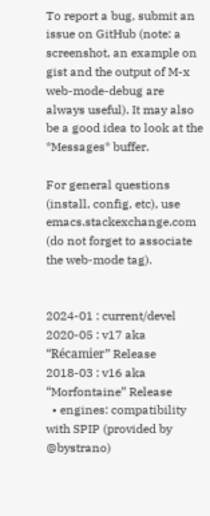To report a bug, submit an issue on GitHub (note: a screenshot, an example on gist and the output of M-x web-mode-debug are always useful). It may also be a good idea to look at the *Messages* buffer.

For general questions (install, config, etc), use emacs.stackexchange.com (do not forget to associate the web-mode tag).


2024-01 : current/devel
2020-05 : v17 aka “Récamier” Release
2018-03 : v16 aka “Morfontaine” Release
  • engines: compatibility with SPIP (provided by @bystrano)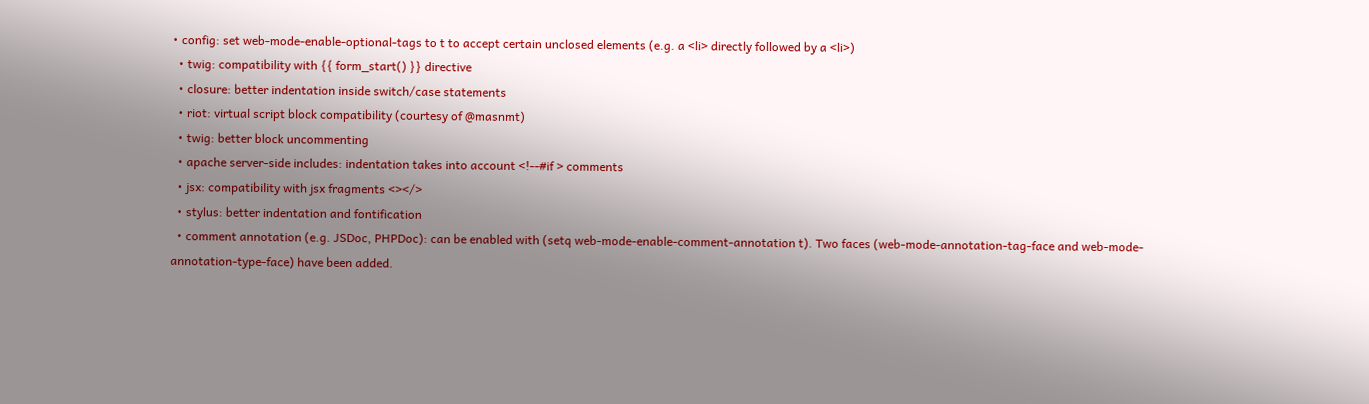• config: set web-mode-enable-optional-tags to t to accept certain unclosed elements (e.g. a <li> directly followed by a <li>)
  • twig: compatibility with {{ form_start() }} directive
  • closure: better indentation inside switch/case statements
  • riot: virtual script block compatibility (courtesy of @masnmt)
  • twig: better block uncommenting
  • apache server-side includes: indentation takes into account <!--#if > comments
  • jsx: compatibility with jsx fragments <></>
  • stylus: better indentation and fontification
  • comment annotation (e.g. JSDoc, PHPDoc): can be enabled with (setq web-mode-enable-comment-annotation t). Two faces (web-mode-annotation-tag-face and web-mode-annotation-type-face) have been added.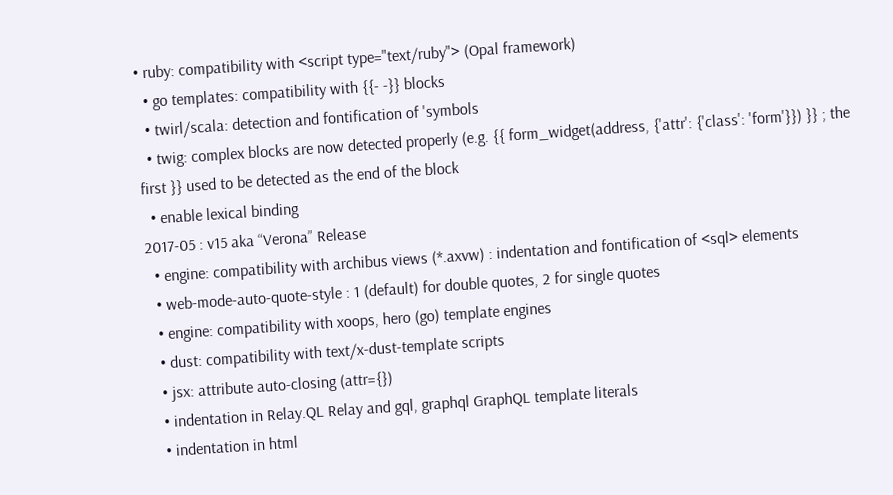• ruby: compatibility with <script type="text/ruby"> (Opal framework)
  • go templates: compatibility with {{- -}} blocks
  • twirl/scala: detection and fontification of 'symbols
  • twig: complex blocks are now detected properly (e.g. {{ form_widget(address, {'attr': {'class': 'form'}}) }} ; the first }} used to be detected as the end of the block
  • enable lexical binding
2017-05 : v15 aka “Verona” Release
  • engine: compatibility with archibus views (*.axvw) : indentation and fontification of <sql> elements
  • web-mode-auto-quote-style : 1 (default) for double quotes, 2 for single quotes
  • engine: compatibility with xoops, hero (go) template engines
  • dust: compatibility with text/x-dust-template scripts
  • jsx: attribute auto-closing (attr={})
  • indentation in Relay.QL Relay and gql, graphql GraphQL template literals
  • indentation in html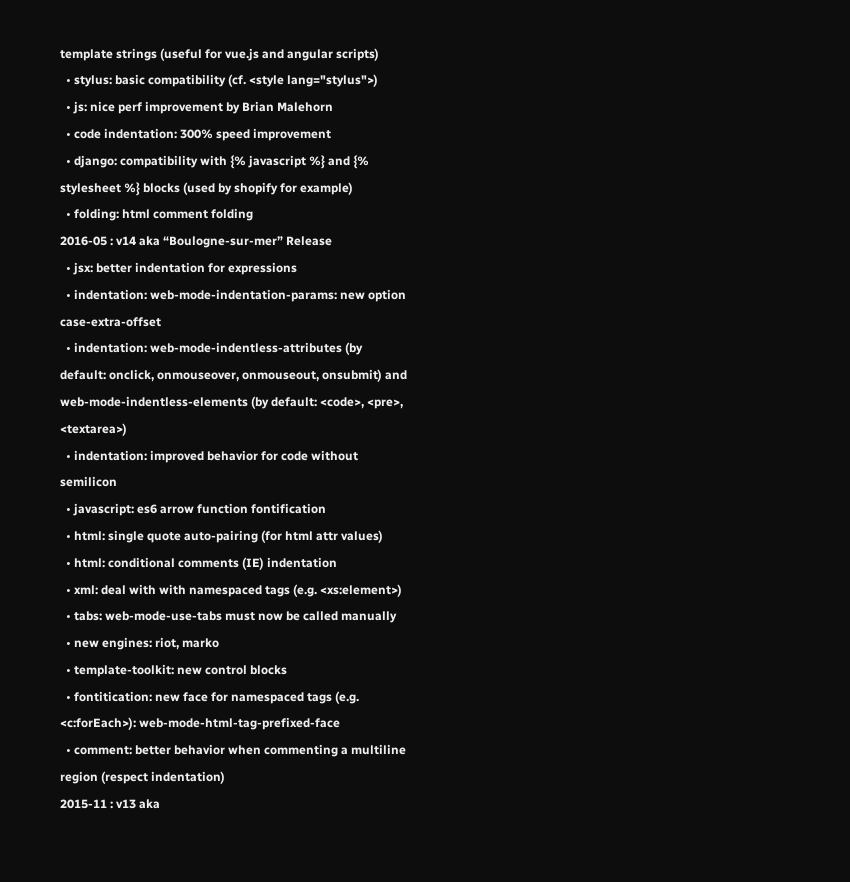template strings (useful for vue.js and angular scripts)
  • stylus: basic compatibility (cf. <style lang="stylus">)
  • js: nice perf improvement by Brian Malehorn
  • code indentation: 300% speed improvement
  • django: compatibility with {% javascript %} and {% stylesheet %} blocks (used by shopify for example)
  • folding: html comment folding
2016-05 : v14 aka “Boulogne-sur-mer” Release
  • jsx: better indentation for expressions
  • indentation: web-mode-indentation-params: new option case-extra-offset
  • indentation: web-mode-indentless-attributes (by default: onclick, onmouseover, onmouseout, onsubmit) and web-mode-indentless-elements (by default: <code>, <pre>, <textarea>)
  • indentation: improved behavior for code without semilicon
  • javascript: es6 arrow function fontification
  • html: single quote auto-pairing (for html attr values)
  • html: conditional comments (IE) indentation
  • xml: deal with with namespaced tags (e.g. <xs:element>)
  • tabs: web-mode-use-tabs must now be called manually
  • new engines: riot, marko
  • template-toolkit: new control blocks
  • fontitication: new face for namespaced tags (e.g. <c:forEach>): web-mode-html-tag-prefixed-face
  • comment: better behavior when commenting a multiline region (respect indentation)
2015-11 : v13 aka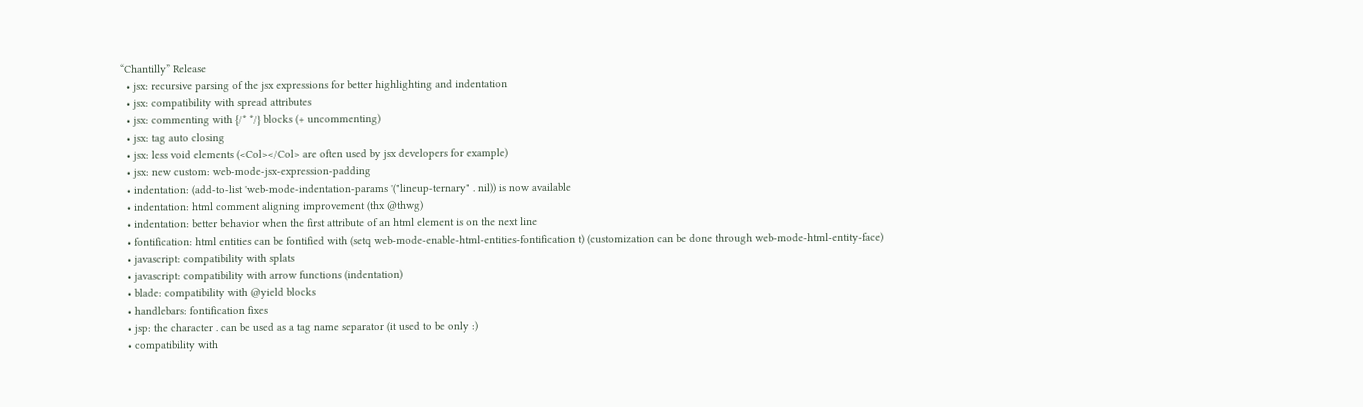“Chantilly” Release
  • jsx: recursive parsing of the jsx expressions for better highlighting and indentation
  • jsx: compatibility with spread attributes
  • jsx: commenting with {/* */} blocks (+ uncommenting)
  • jsx: tag auto closing
  • jsx: less void elements (<Col></Col> are often used by jsx developers for example)
  • jsx: new custom: web-mode-jsx-expression-padding
  • indentation: (add-to-list 'web-mode-indentation-params '("lineup-ternary" . nil)) is now available
  • indentation: html comment aligning improvement (thx @thwg)
  • indentation: better behavior when the first attribute of an html element is on the next line
  • fontification: html entities can be fontified with (setq web-mode-enable-html-entities-fontification t) (customization can be done through web-mode-html-entity-face)
  • javascript: compatibility with splats
  • javascript: compatibility with arrow functions (indentation)
  • blade: compatibility with @yield blocks
  • handlebars: fontification fixes
  • jsp: the character . can be used as a tag name separator (it used to be only :)
  • compatibility with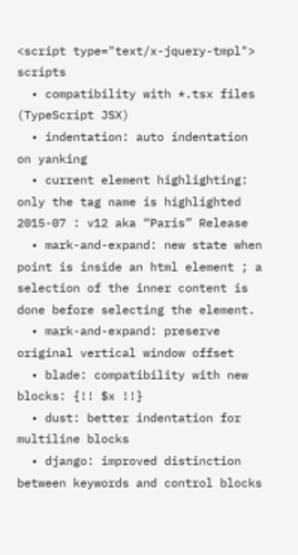<script type="text/x-jquery-tmpl"> scripts
  • compatibility with *.tsx files (TypeScript JSX)
  • indentation: auto indentation on yanking
  • current element highlighting: only the tag name is highlighted
2015-07 : v12 aka “Paris” Release
  • mark-and-expand: new state when point is inside an html element ; a selection of the inner content is done before selecting the element.
  • mark-and-expand: preserve original vertical window offset
  • blade: compatibility with new blocks: {!! $x !!}
  • dust: better indentation for multiline blocks
  • django: improved distinction between keywords and control blocks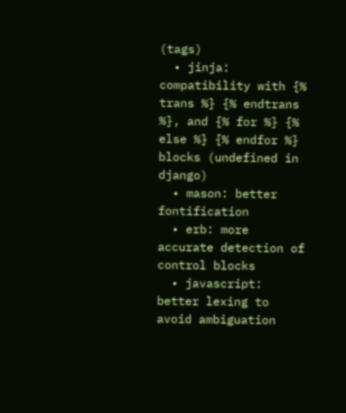(tags)
  • jinja: compatibility with {% trans %} {% endtrans %}, and {% for %} {% else %} {% endfor %} blocks (undefined in django)
  • mason: better fontification
  • erb: more accurate detection of control blocks
  • javascript: better lexing to avoid ambiguation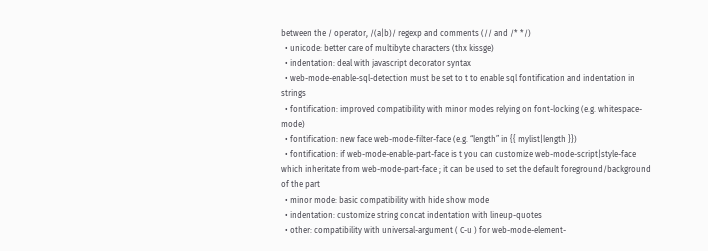between the / operator, /(a|b)/ regexp and comments (// and /* */)
  • unicode: better care of multibyte characters (thx kissge)
  • indentation: deal with javascript decorator syntax
  • web-mode-enable-sql-detection must be set to t to enable sql fontification and indentation in strings
  • fontification: improved compatibility with minor modes relying on font-locking (e.g. whitespace-mode)
  • fontification: new face web-mode-filter-face (e.g. “length” in {{ mylist|length }})
  • fontification: if web-mode-enable-part-face is t you can customize web-mode-script|style-face which inheritate from web-mode-part-face ; it can be used to set the default foreground/background of the part
  • minor mode: basic compatibility with hide show mode
  • indentation: customize string concat indentation with lineup-quotes
  • other: compatibility with universal-argument ( C-u ) for web-mode-element-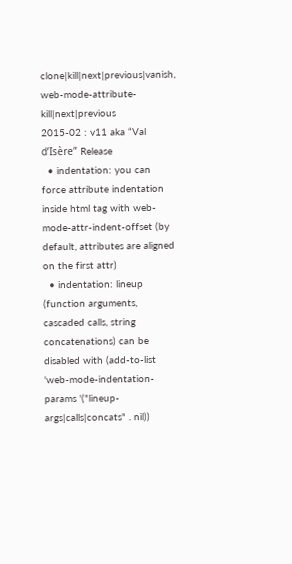clone|kill|next|previous|vanish, web-mode-attribute-kill|next|previous
2015-02 : v11 aka “Val d’Isère” Release
  • indentation: you can force attribute indentation inside html tag with web-mode-attr-indent-offset (by default, attributes are aligned on the first attr)
  • indentation: lineup (function arguments, cascaded calls, string concatenations) can be disabled with (add-to-list 'web-mode-indentation-params '("lineup-args|calls|concats" . nil))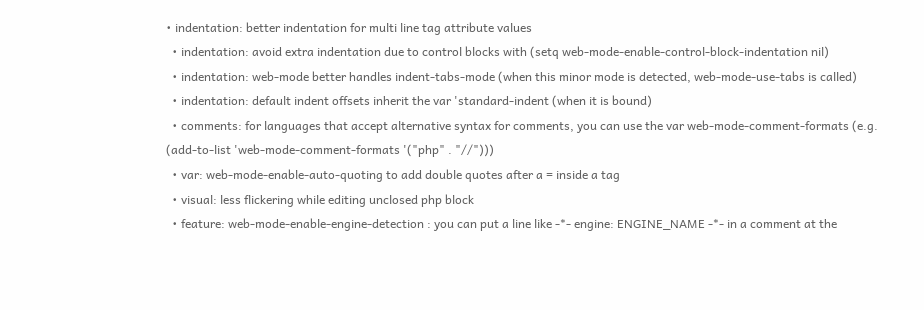• indentation: better indentation for multi line tag attribute values
  • indentation: avoid extra indentation due to control blocks with (setq web-mode-enable-control-block-indentation nil)
  • indentation: web-mode better handles indent-tabs-mode (when this minor mode is detected, web-mode-use-tabs is called)
  • indentation: default indent offsets inherit the var 'standard-indent (when it is bound)
  • comments: for languages that accept alternative syntax for comments, you can use the var web-mode-comment-formats (e.g. (add-to-list 'web-mode-comment-formats '("php" . "//")))
  • var: web-mode-enable-auto-quoting to add double quotes after a = inside a tag
  • visual: less flickering while editing unclosed php block
  • feature: web-mode-enable-engine-detection : you can put a line like -*- engine: ENGINE_NAME -*- in a comment at the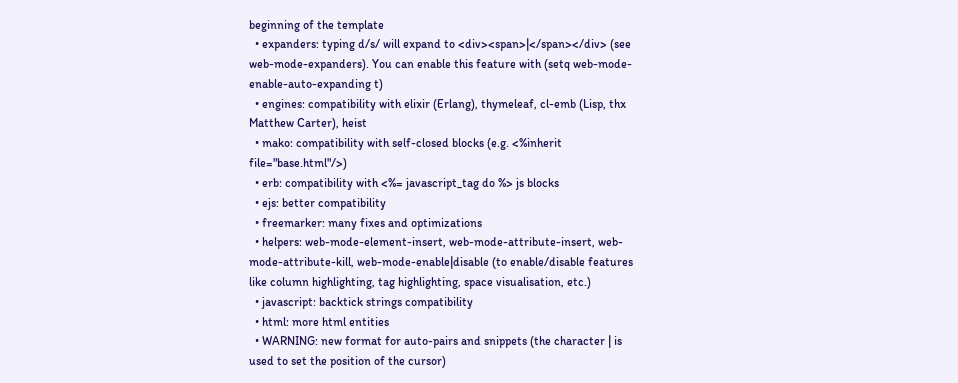beginning of the template
  • expanders: typing d/s/ will expand to <div><span>|</span></div> (see web-mode-expanders). You can enable this feature with (setq web-mode-enable-auto-expanding t)
  • engines: compatibility with elixir (Erlang), thymeleaf, cl-emb (Lisp, thx Matthew Carter), heist
  • mako: compatibility with self-closed blocks (e.g. <%inherit file="base.html"/>)
  • erb: compatibility with <%= javascript_tag do %> js blocks
  • ejs: better compatibility
  • freemarker: many fixes and optimizations
  • helpers: web-mode-element-insert, web-mode-attribute-insert, web-mode-attribute-kill, web-mode-enable|disable (to enable/disable features like column highlighting, tag highlighting, space visualisation, etc.)
  • javascript: backtick strings compatibility
  • html: more html entities
  • WARNING: new format for auto-pairs and snippets (the character | is used to set the position of the cursor)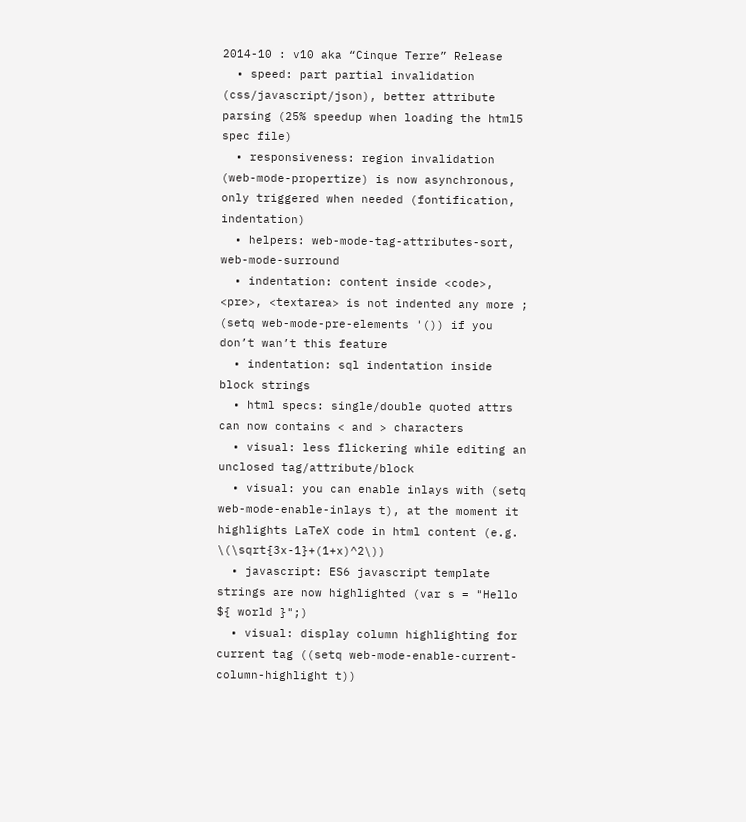2014-10 : v10 aka “Cinque Terre” Release
  • speed: part partial invalidation (css/javascript/json), better attribute parsing (25% speedup when loading the html5 spec file)
  • responsiveness: region invalidation (web-mode-propertize) is now asynchronous, only triggered when needed (fontification, indentation)
  • helpers: web-mode-tag-attributes-sort, web-mode-surround
  • indentation: content inside <code>, <pre>, <textarea> is not indented any more ; (setq web-mode-pre-elements '()) if you don’t wan’t this feature
  • indentation: sql indentation inside block strings
  • html specs: single/double quoted attrs can now contains < and > characters
  • visual: less flickering while editing an unclosed tag/attribute/block
  • visual: you can enable inlays with (setq web-mode-enable-inlays t), at the moment it highlights LaTeX code in html content (e.g. \(\sqrt{3x-1}+(1+x)^2\))
  • javascript: ES6 javascript template strings are now highlighted (var s = "Hello ${ world }";)
  • visual: display column highlighting for current tag ((setq web-mode-enable-current-column-highlight t))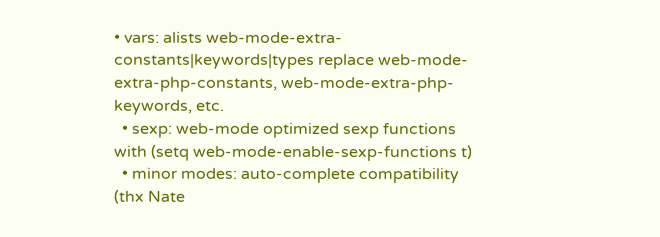• vars: alists web-mode-extra-constants|keywords|types replace web-mode-extra-php-constants, web-mode-extra-php-keywords, etc.
  • sexp: web-mode optimized sexp functions with (setq web-mode-enable-sexp-functions t)
  • minor modes: auto-complete compatibility (thx Nate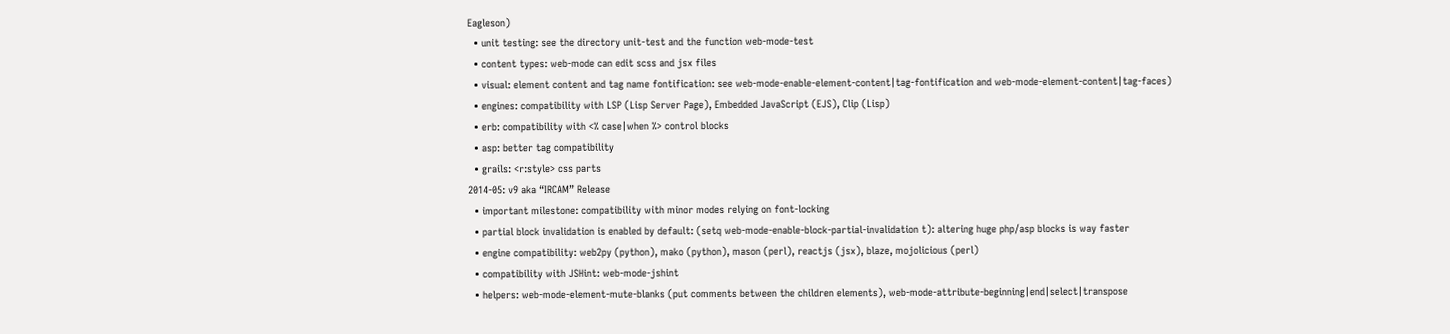Eagleson)
  • unit testing: see the directory unit-test and the function web-mode-test
  • content types: web-mode can edit scss and jsx files
  • visual: element content and tag name fontification: see web-mode-enable-element-content|tag-fontification and web-mode-element-content|tag-faces)
  • engines: compatibility with LSP (Lisp Server Page), Embedded JavaScript (EJS), Clip (Lisp)
  • erb: compatibility with <% case|when %> control blocks
  • asp: better tag compatibility
  • grails: <r:style> css parts
2014-05: v9 aka “IRCAM” Release
  • important milestone: compatibility with minor modes relying on font-locking
  • partial block invalidation is enabled by default: (setq web-mode-enable-block-partial-invalidation t): altering huge php/asp blocks is way faster
  • engine compatibility: web2py (python), mako (python), mason (perl), reactjs (jsx), blaze, mojolicious (perl)
  • compatibility with JSHint: web-mode-jshint
  • helpers: web-mode-element-mute-blanks (put comments between the children elements), web-mode-attribute-beginning|end|select|transpose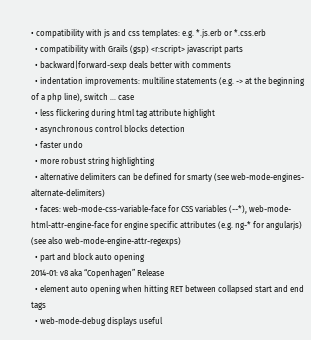• compatibility with js and css templates: e.g. *.js.erb or *.css.erb
  • compatibility with Grails (gsp) <r:script> javascript parts
  • backward|forward-sexp deals better with comments
  • indentation improvements: multiline statements (e.g. -> at the beginning of a php line), switch ... case
  • less flickering during html tag attribute highlight
  • asynchronous control blocks detection
  • faster undo
  • more robust string highlighting
  • alternative delimiters can be defined for smarty (see web-mode-engines-alternate-delimiters)
  • faces: web-mode-css-variable-face for CSS variables (--*), web-mode-html-attr-engine-face for engine specific attributes (e.g. ng-* for angularjs) (see also web-mode-engine-attr-regexps)
  • part and block auto opening
2014-01: v8 aka “Copenhagen” Release
  • element auto opening when hitting RET between collapsed start and end tags
  • web-mode-debug displays useful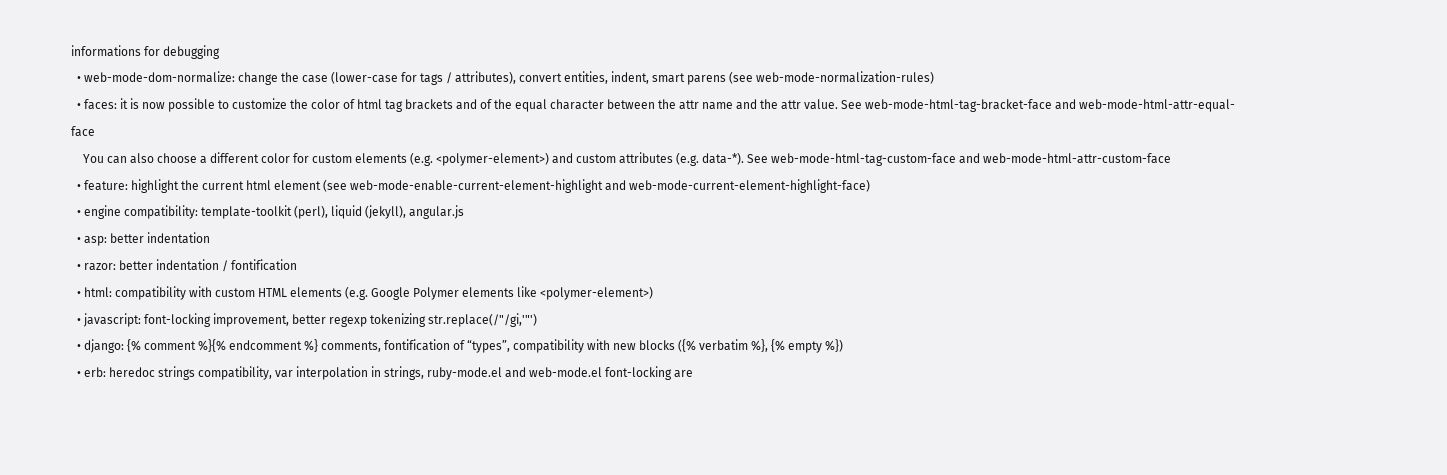informations for debugging
  • web-mode-dom-normalize: change the case (lower-case for tags / attributes), convert entities, indent, smart parens (see web-mode-normalization-rules)
  • faces: it is now possible to customize the color of html tag brackets and of the equal character between the attr name and the attr value. See web-mode-html-tag-bracket-face and web-mode-html-attr-equal-face
    You can also choose a different color for custom elements (e.g. <polymer-element>) and custom attributes (e.g. data-*). See web-mode-html-tag-custom-face and web-mode-html-attr-custom-face
  • feature: highlight the current html element (see web-mode-enable-current-element-highlight and web-mode-current-element-highlight-face)
  • engine compatibility: template-toolkit (perl), liquid (jekyll), angular.js
  • asp: better indentation
  • razor: better indentation / fontification
  • html: compatibility with custom HTML elements (e.g. Google Polymer elements like <polymer-element>)
  • javascript: font-locking improvement, better regexp tokenizing str.replace(/"/gi,'"')
  • django: {% comment %}{% endcomment %} comments, fontification of “types”, compatibility with new blocks ({% verbatim %}, {% empty %})
  • erb: heredoc strings compatibility, var interpolation in strings, ruby-mode.el and web-mode.el font-locking are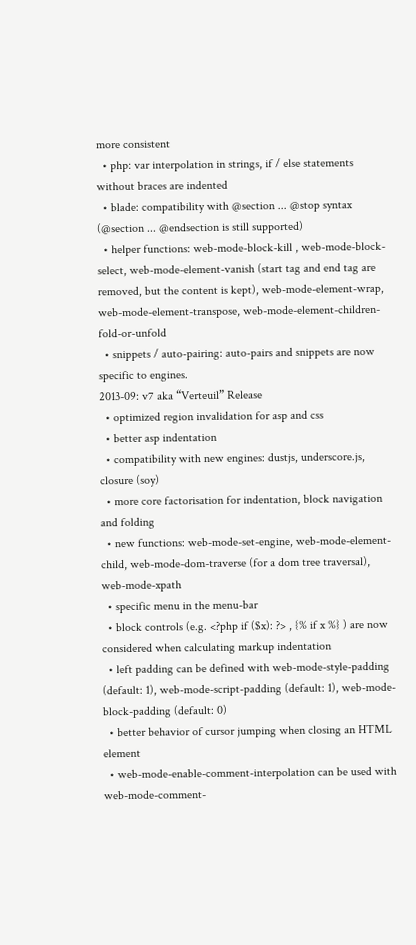more consistent
  • php: var interpolation in strings, if / else statements without braces are indented
  • blade: compatibility with @section ... @stop syntax (@section ... @endsection is still supported)
  • helper functions: web-mode-block-kill , web-mode-block-select, web-mode-element-vanish (start tag and end tag are removed, but the content is kept), web-mode-element-wrap, web-mode-element-transpose, web-mode-element-children-fold-or-unfold
  • snippets / auto-pairing: auto-pairs and snippets are now specific to engines.
2013-09: v7 aka “Verteuil” Release
  • optimized region invalidation for asp and css
  • better asp indentation
  • compatibility with new engines: dustjs, underscore.js, closure (soy)
  • more core factorisation for indentation, block navigation and folding
  • new functions: web-mode-set-engine, web-mode-element-child, web-mode-dom-traverse (for a dom tree traversal), web-mode-xpath
  • specific menu in the menu-bar
  • block controls (e.g. <?php if ($x): ?> , {% if x %} ) are now considered when calculating markup indentation
  • left padding can be defined with web-mode-style-padding (default: 1), web-mode-script-padding (default: 1), web-mode-block-padding (default: 0)
  • better behavior of cursor jumping when closing an HTML element
  • web-mode-enable-comment-interpolation can be used with web-mode-comment-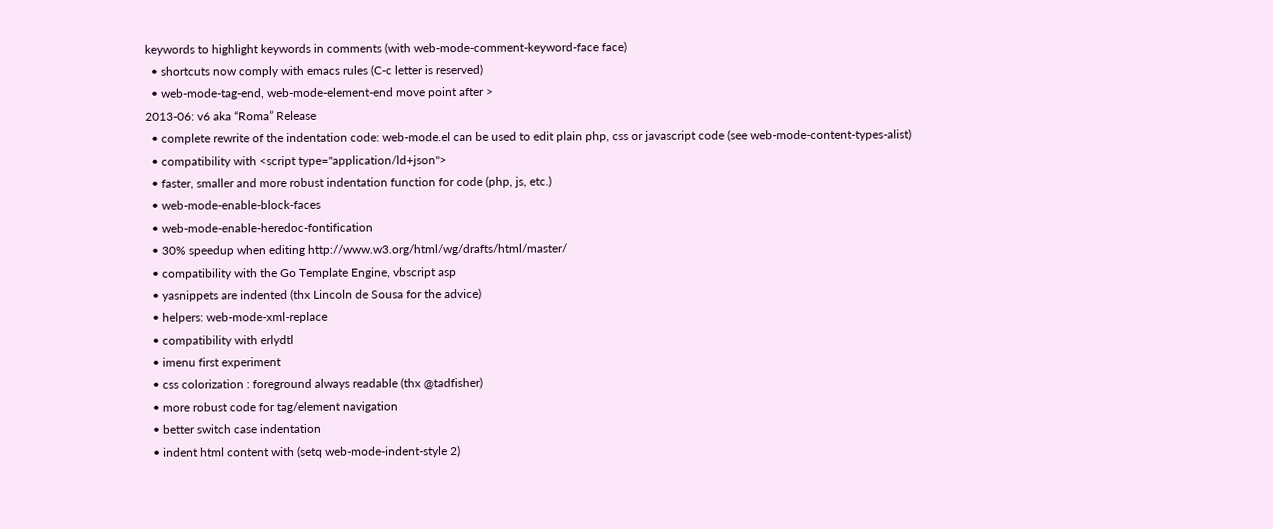keywords to highlight keywords in comments (with web-mode-comment-keyword-face face)
  • shortcuts now comply with emacs rules (C-c letter is reserved)
  • web-mode-tag-end, web-mode-element-end move point after >
2013-06: v6 aka “Roma” Release
  • complete rewrite of the indentation code: web-mode.el can be used to edit plain php, css or javascript code (see web-mode-content-types-alist)
  • compatibility with <script type="application/ld+json">
  • faster, smaller and more robust indentation function for code (php, js, etc.)
  • web-mode-enable-block-faces
  • web-mode-enable-heredoc-fontification
  • 30% speedup when editing http://www.w3.org/html/wg/drafts/html/master/
  • compatibility with the Go Template Engine, vbscript asp
  • yasnippets are indented (thx Lincoln de Sousa for the advice)
  • helpers: web-mode-xml-replace
  • compatibility with erlydtl
  • imenu first experiment
  • css colorization : foreground always readable (thx @tadfisher)
  • more robust code for tag/element navigation
  • better switch case indentation
  • indent html content with (setq web-mode-indent-style 2)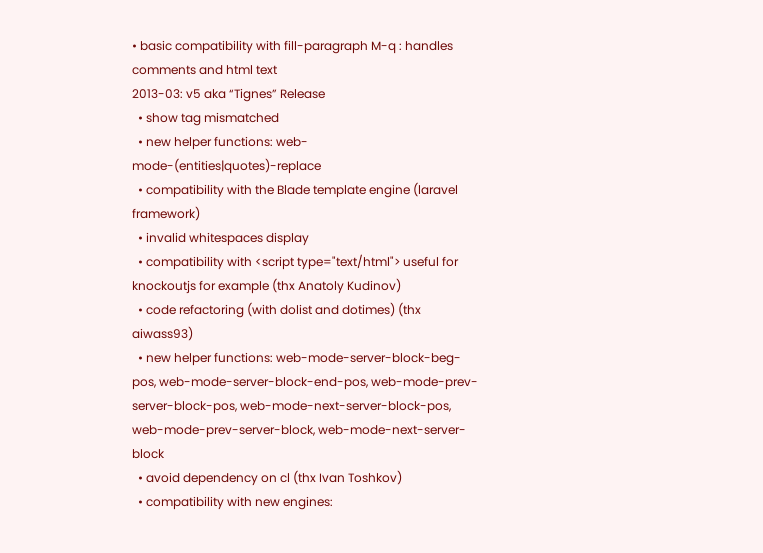• basic compatibility with fill-paragraph M-q : handles comments and html text
2013-03: v5 aka “Tignes” Release
  • show tag mismatched
  • new helper functions: web-mode-(entities|quotes)-replace
  • compatibility with the Blade template engine (laravel framework)
  • invalid whitespaces display
  • compatibility with <script type="text/html"> useful for knockoutjs for example (thx Anatoly Kudinov)
  • code refactoring (with dolist and dotimes) (thx aiwass93)
  • new helper functions: web-mode-server-block-beg-pos, web-mode-server-block-end-pos, web-mode-prev-server-block-pos, web-mode-next-server-block-pos, web-mode-prev-server-block, web-mode-next-server-block
  • avoid dependency on cl (thx Ivan Toshkov)
  • compatibility with new engines: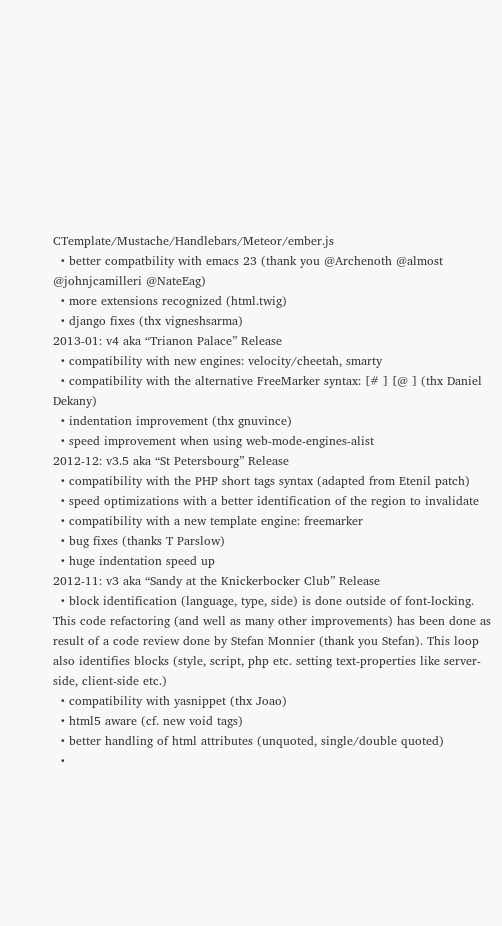CTemplate/Mustache/Handlebars/Meteor/ember.js
  • better compatbility with emacs 23 (thank you @Archenoth @almost @johnjcamilleri @NateEag)
  • more extensions recognized (html.twig)
  • django fixes (thx vigneshsarma)
2013-01: v4 aka “Trianon Palace” Release
  • compatibility with new engines: velocity/cheetah, smarty
  • compatibility with the alternative FreeMarker syntax: [# ] [@ ] (thx Daniel Dekany)
  • indentation improvement (thx gnuvince)
  • speed improvement when using web-mode-engines-alist
2012-12: v3.5 aka “St Petersbourg” Release
  • compatibility with the PHP short tags syntax (adapted from Etenil patch)
  • speed optimizations with a better identification of the region to invalidate
  • compatibility with a new template engine: freemarker
  • bug fixes (thanks T Parslow)
  • huge indentation speed up
2012-11: v3 aka “Sandy at the Knickerbocker Club” Release
  • block identification (language, type, side) is done outside of font-locking. This code refactoring (and well as many other improvements) has been done as result of a code review done by Stefan Monnier (thank you Stefan). This loop also identifies blocks (style, script, php etc. setting text-properties like server-side, client-side etc.)
  • compatibility with yasnippet (thx Joao)
  • html5 aware (cf. new void tags)
  • better handling of html attributes (unquoted, single/double quoted)
  •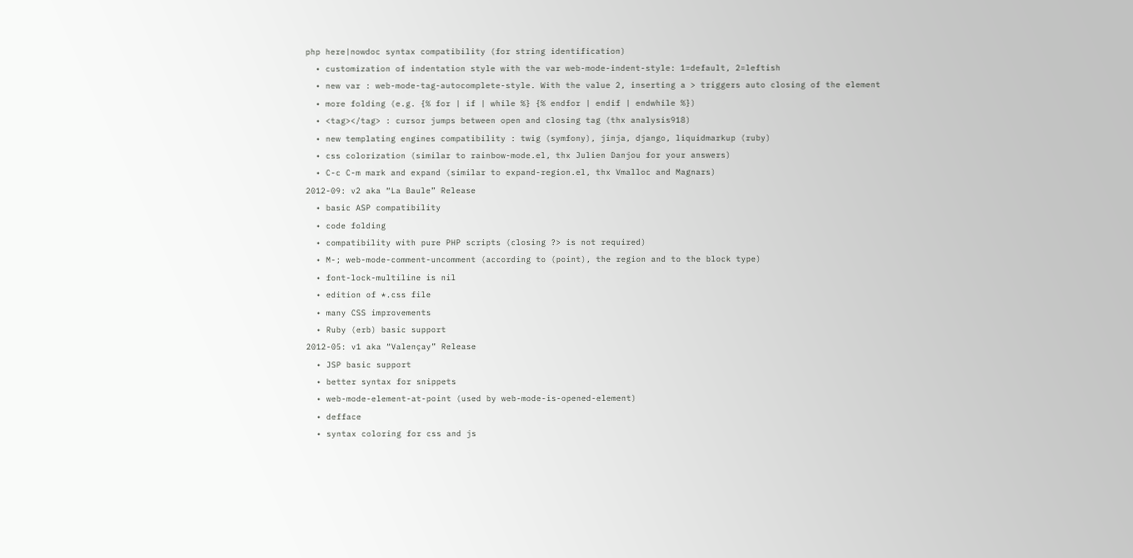php here|nowdoc syntax compatibility (for string identification)
  • customization of indentation style with the var web-mode-indent-style: 1=default, 2=leftish
  • new var : web-mode-tag-autocomplete-style. With the value 2, inserting a > triggers auto closing of the element
  • more folding (e.g. {% for | if | while %} {% endfor | endif | endwhile %})
  • <tag></tag> : cursor jumps between open and closing tag (thx analysis918)
  • new templating engines compatibility : twig (symfony), jinja, django, liquidmarkup (ruby)
  • css colorization (similar to rainbow-mode.el, thx Julien Danjou for your answers)
  • C-c C-m mark and expand (similar to expand-region.el, thx Vmalloc and Magnars)
2012-09: v2 aka “La Baule” Release
  • basic ASP compatibility
  • code folding
  • compatibility with pure PHP scripts (closing ?> is not required)
  • M-; web-mode-comment-uncomment (according to (point), the region and to the block type)
  • font-lock-multiline is nil
  • edition of *.css file
  • many CSS improvements
  • Ruby (erb) basic support
2012-05: v1 aka “Valençay” Release
  • JSP basic support
  • better syntax for snippets
  • web-mode-element-at-point (used by web-mode-is-opened-element)
  • defface
  • syntax coloring for css and js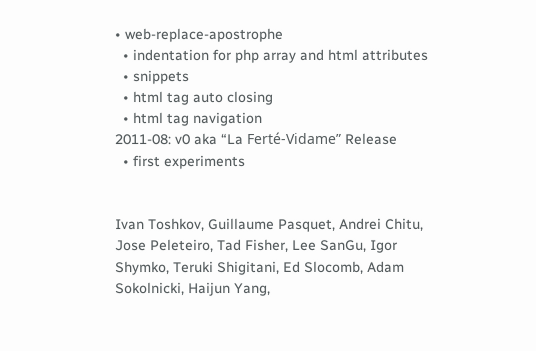• web-replace-apostrophe
  • indentation for php array and html attributes
  • snippets
  • html tag auto closing
  • html tag navigation
2011-08: v0 aka “La Ferté-Vidame” Release
  • first experiments


Ivan Toshkov, Guillaume Pasquet, Andrei Chitu, Jose Peleteiro, Tad Fisher, Lee SanGu, Igor Shymko, Teruki Shigitani, Ed Slocomb, Adam Sokolnicki, Haijun Yang,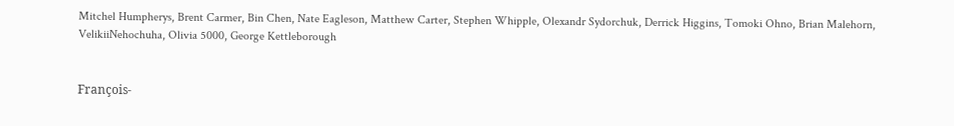Mitchel Humpherys, Brent Carmer, Bin Chen, Nate Eagleson, Matthew Carter, Stephen Whipple, Olexandr Sydorchuk, Derrick Higgins, Tomoki Ohno, Brian Malehorn, VelikiiNehochuha, Olivia 5000, George Kettleborough


François-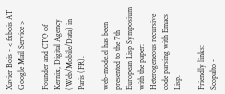Xavier Bois - < fxbois AT Google Mail Service >

Founder and CTO of Kernix, Digital Agency (Web/Mobile/Data) in Paris (FR).

web-mode.el has been presented to the 7th European Lisp Symposium with the paper: Heterogeneous recursive code parsing with Emacs Lisp.

Friendly links:
Scopalto -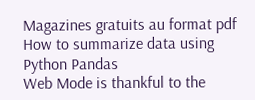Magazines gratuits au format pdf
How to summarize data using Python Pandas
Web Mode is thankful to the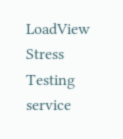LoadView Stress Testing service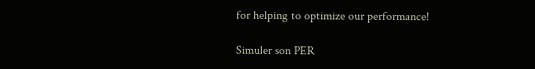for helping to optimize our performance!

Simuler son PER